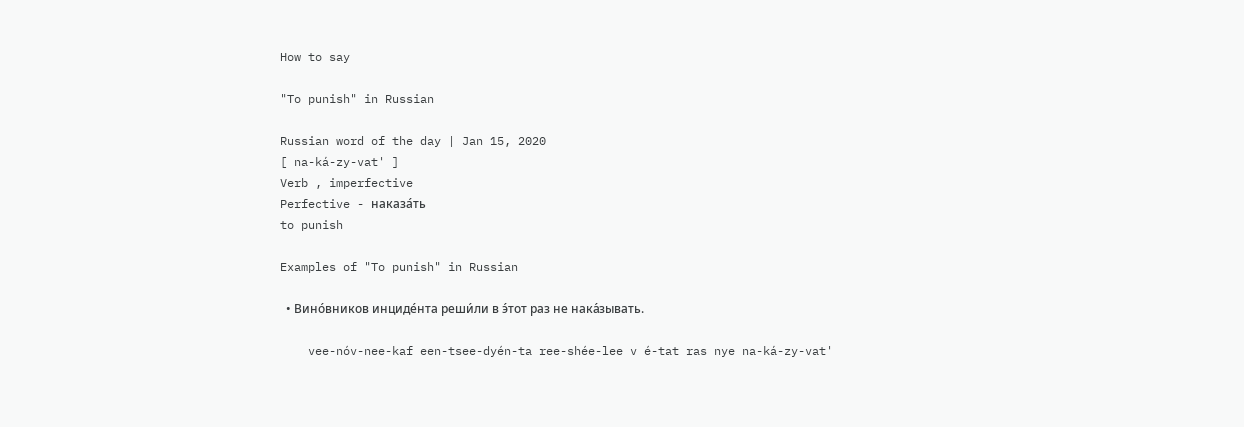How to say

"To punish" in Russian

Russian word of the day | Jan 15, 2020
[ na-ká-zy-vat' ]
Verb , imperfective
Perfective - наказа́ть
to punish

Examples of "To punish" in Russian

  • Вино́вников инциде́нта реши́ли в э́тот раз не нака́зывать.

    vee-nóv-nee-kaf een-tsee-dyén-ta ree-shée-lee v é-tat ras nye na-ká-zy-vat'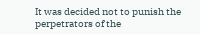It was decided not to punish the perpetrators of the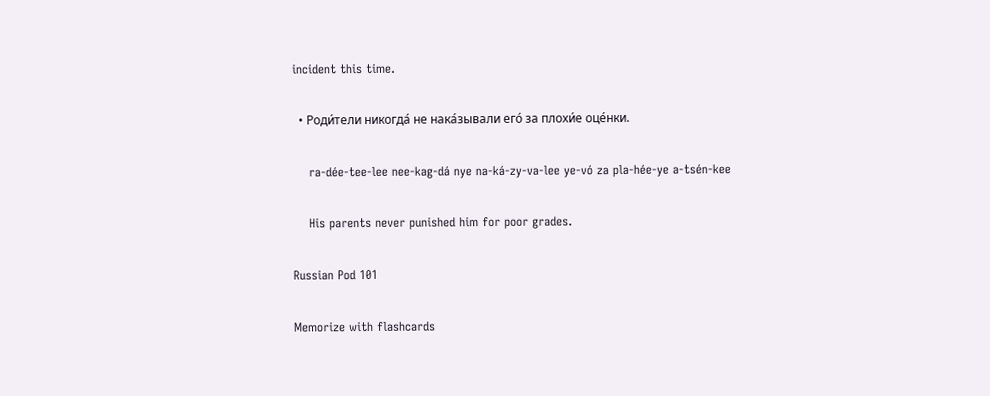incident this time.

  • Роди́тели никогда́ не нака́зывали его́ за плохи́е оце́нки.

    ra-dée-tee-lee nee-kag-dá nye na-ká-zy-va-lee ye-vó za pla-hée-ye a-tsén-kee

    His parents never punished him for poor grades.

Russian Pod 101

Memorize with flashcards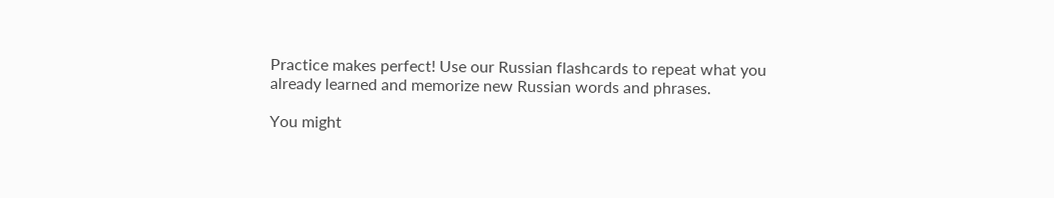Practice makes perfect! Use our Russian flashcards to repeat what you already learned and memorize new Russian words and phrases.

You might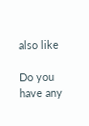also like

Do you have any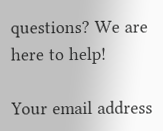questions? We are here to help!

Your email address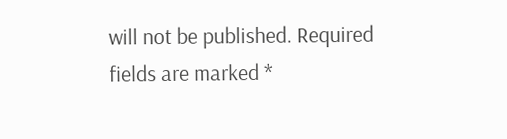will not be published. Required fields are marked *